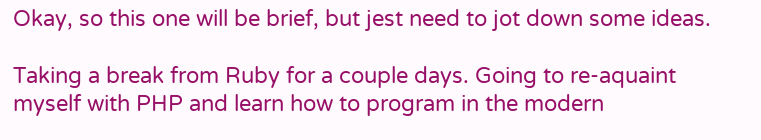Okay, so this one will be brief, but jest need to jot down some ideas.

Taking a break from Ruby for a couple days. Going to re-aquaint myself with PHP and learn how to program in the modern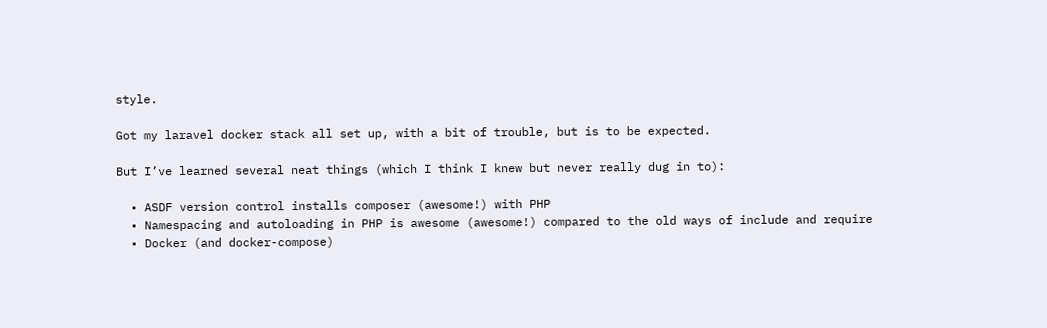style.

Got my laravel docker stack all set up, with a bit of trouble, but is to be expected.

But I’ve learned several neat things (which I think I knew but never really dug in to):

  • ASDF version control installs composer (awesome!) with PHP
  • Namespacing and autoloading in PHP is awesome (awesome!) compared to the old ways of include and require
  • Docker (and docker-compose)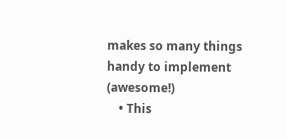makes so many things handy to implement (awesome!)
    • This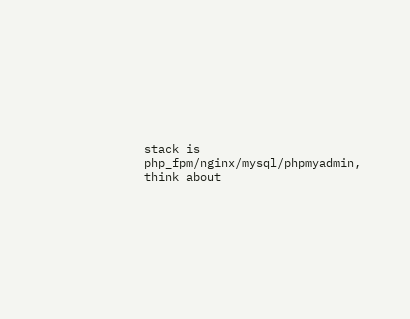stack is php_fpm/nginx/mysql/phpmyadmin, think about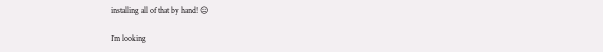installing all of that by hand! 😑

I’m looking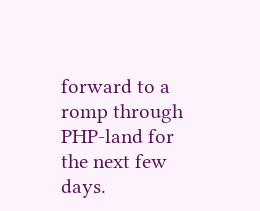forward to a romp through PHP-land for the next few days.